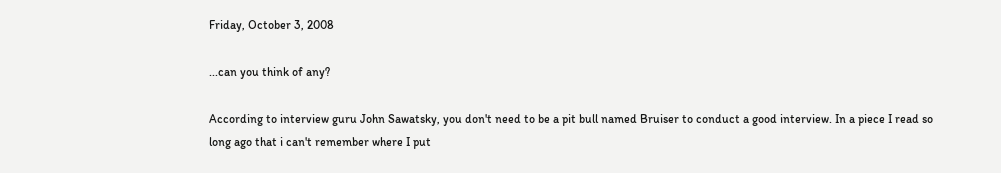Friday, October 3, 2008

...can you think of any?

According to interview guru John Sawatsky, you don't need to be a pit bull named Bruiser to conduct a good interview. In a piece I read so long ago that i can't remember where I put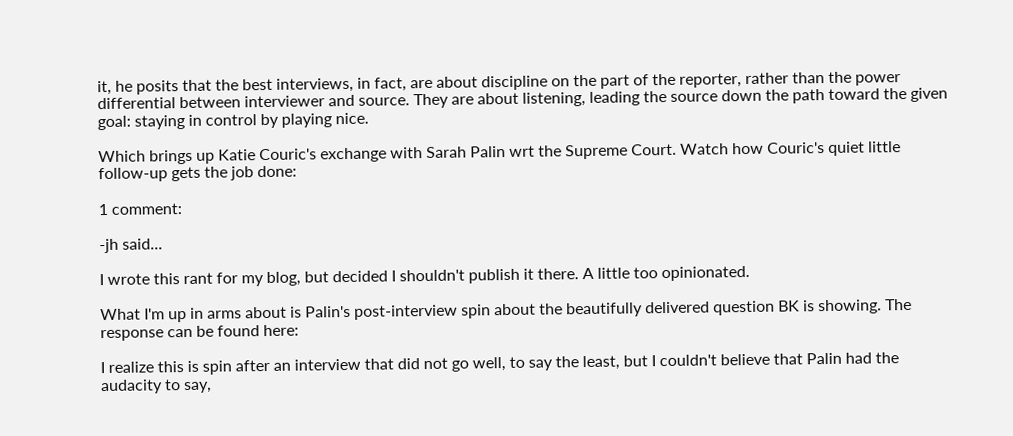it, he posits that the best interviews, in fact, are about discipline on the part of the reporter, rather than the power differential between interviewer and source. They are about listening, leading the source down the path toward the given goal: staying in control by playing nice.

Which brings up Katie Couric's exchange with Sarah Palin wrt the Supreme Court. Watch how Couric's quiet little follow-up gets the job done:

1 comment:

-jh said...

I wrote this rant for my blog, but decided I shouldn't publish it there. A little too opinionated.

What I'm up in arms about is Palin's post-interview spin about the beautifully delivered question BK is showing. The response can be found here:

I realize this is spin after an interview that did not go well, to say the least, but I couldn't believe that Palin had the audacity to say,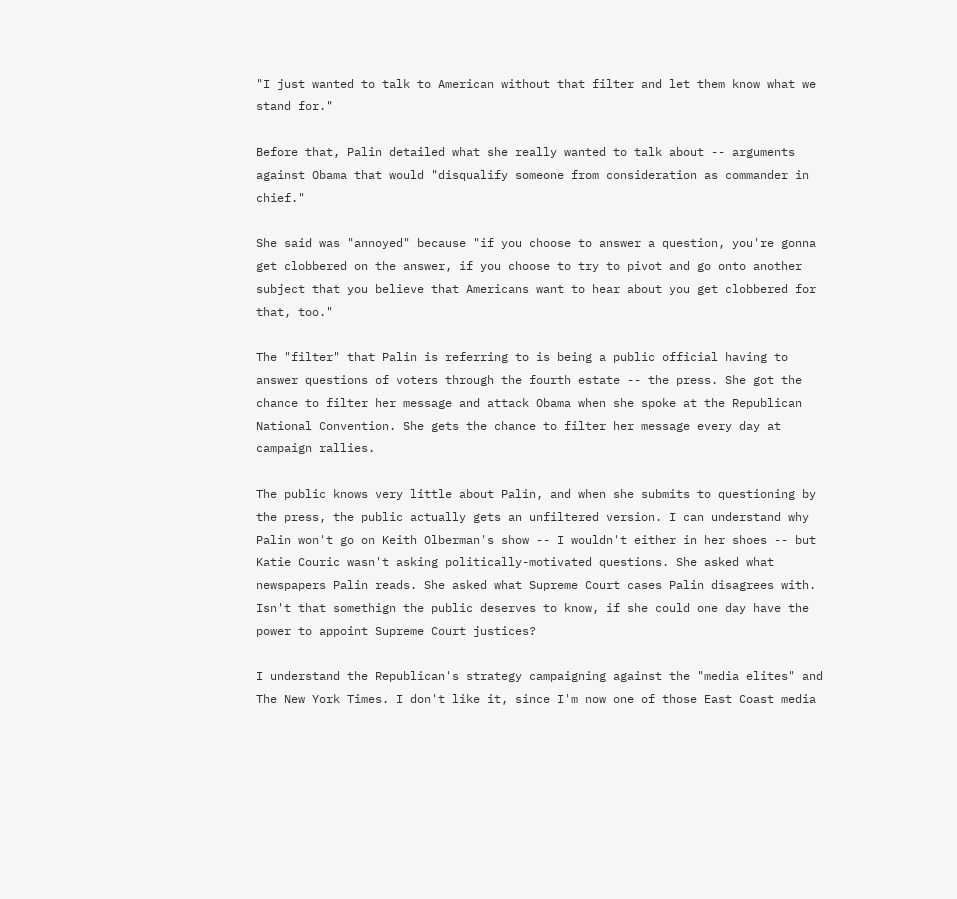"I just wanted to talk to American without that filter and let them know what we stand for."

Before that, Palin detailed what she really wanted to talk about -- arguments against Obama that would "disqualify someone from consideration as commander in chief."

She said was "annoyed" because "if you choose to answer a question, you're gonna get clobbered on the answer, if you choose to try to pivot and go onto another subject that you believe that Americans want to hear about you get clobbered for that, too."

The "filter" that Palin is referring to is being a public official having to answer questions of voters through the fourth estate -- the press. She got the chance to filter her message and attack Obama when she spoke at the Republican National Convention. She gets the chance to filter her message every day at campaign rallies.

The public knows very little about Palin, and when she submits to questioning by the press, the public actually gets an unfiltered version. I can understand why Palin won't go on Keith Olberman's show -- I wouldn't either in her shoes -- but Katie Couric wasn't asking politically-motivated questions. She asked what newspapers Palin reads. She asked what Supreme Court cases Palin disagrees with. Isn't that somethign the public deserves to know, if she could one day have the power to appoint Supreme Court justices?

I understand the Republican's strategy campaigning against the "media elites" and The New York Times. I don't like it, since I'm now one of those East Coast media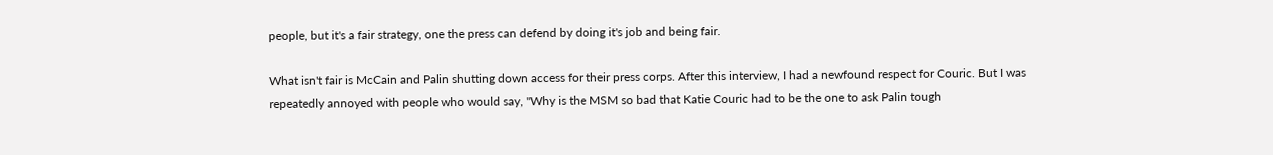people, but it's a fair strategy, one the press can defend by doing it's job and being fair.

What isn't fair is McCain and Palin shutting down access for their press corps. After this interview, I had a newfound respect for Couric. But I was repeatedly annoyed with people who would say, "Why is the MSM so bad that Katie Couric had to be the one to ask Palin tough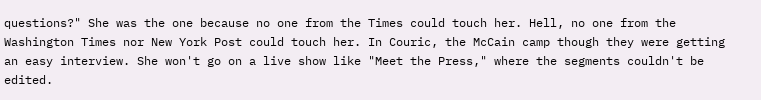questions?" She was the one because no one from the Times could touch her. Hell, no one from the Washington Times nor New York Post could touch her. In Couric, the McCain camp though they were getting an easy interview. She won't go on a live show like "Meet the Press," where the segments couldn't be edited.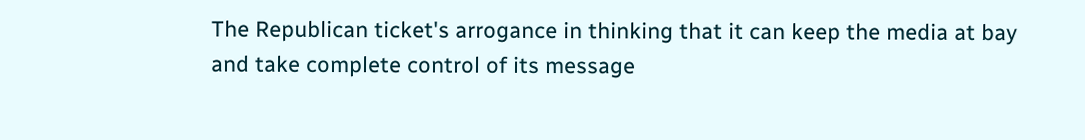The Republican ticket's arrogance in thinking that it can keep the media at bay and take complete control of its message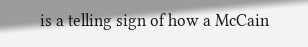is a telling sign of how a McCain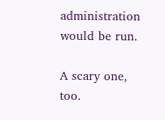administration would be run.

A scary one, too.